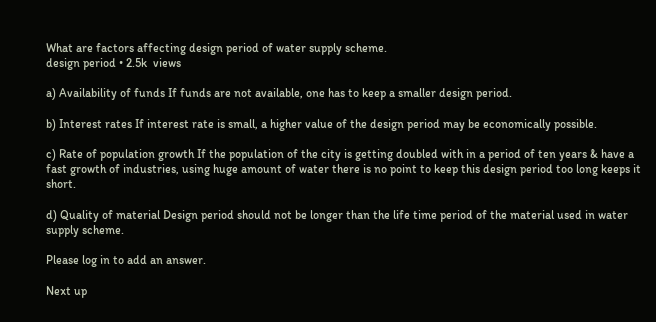What are factors affecting design period of water supply scheme.
design period • 2.5k  views

a) Availability of funds If funds are not available, one has to keep a smaller design period.

b) Interest rates If interest rate is small, a higher value of the design period may be economically possible.

c) Rate of population growth If the population of the city is getting doubled with in a period of ten years & have a fast growth of industries, using huge amount of water there is no point to keep this design period too long keeps it short.

d) Quality of material Design period should not be longer than the life time period of the material used in water supply scheme.

Please log in to add an answer.

Next up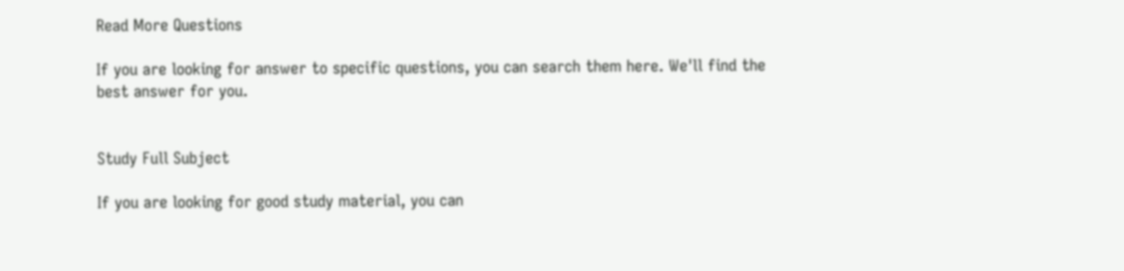Read More Questions

If you are looking for answer to specific questions, you can search them here. We'll find the best answer for you.


Study Full Subject

If you are looking for good study material, you can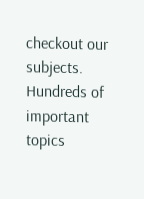checkout our subjects. Hundreds of important topics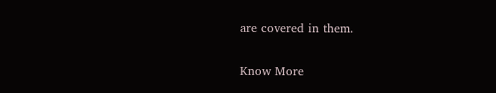are covered in them.

Know More